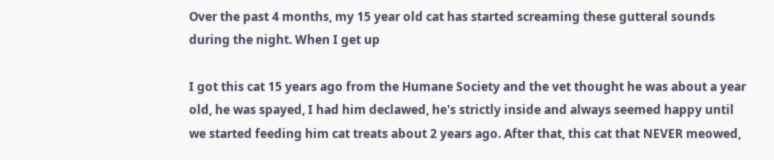Over the past 4 months, my 15 year old cat has started screaming these gutteral sounds during the night. When I get up

I got this cat 15 years ago from the Humane Society and the vet thought he was about a year old, he was spayed, I had him declawed, he's strictly inside and always seemed happy until we started feeding him cat treats about 2 years ago. After that, this cat that NEVER meowed,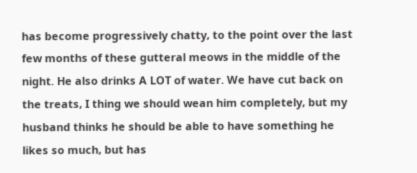has become progressively chatty, to the point over the last few months of these gutteral meows in the middle of the night. He also drinks A LOT of water. We have cut back on the treats, I thing we should wean him completely, but my husband thinks he should be able to have something he likes so much, but has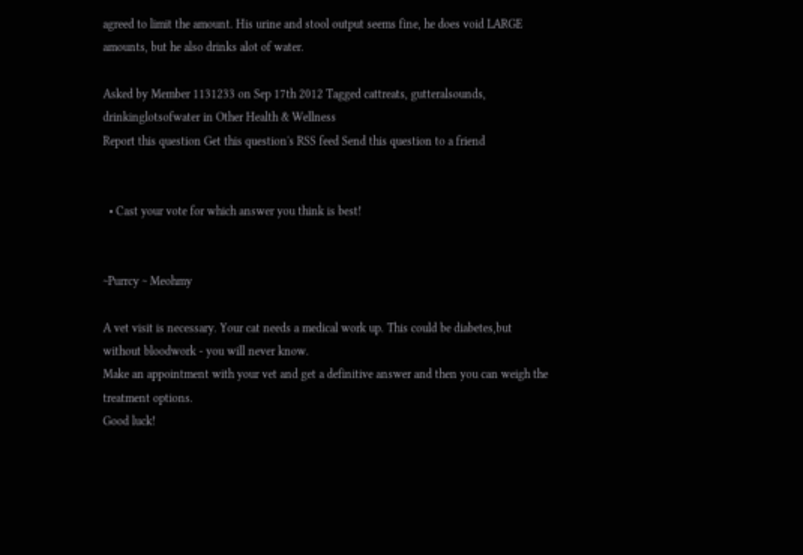agreed to limit the amount. His urine and stool output seems fine, he does void LARGE amounts, but he also drinks alot of water.

Asked by Member 1131233 on Sep 17th 2012 Tagged cattreats, gutteralsounds, drinkinglotsofwater in Other Health & Wellness
Report this question Get this question's RSS feed Send this question to a friend


  • Cast your vote for which answer you think is best!


~Purrcy ~ Meohmy

A vet visit is necessary. Your cat needs a medical work up. This could be diabetes,but without bloodwork - you will never know.
Make an appointment with your vet and get a definitive answer and then you can weigh the treatment options.
Good luck!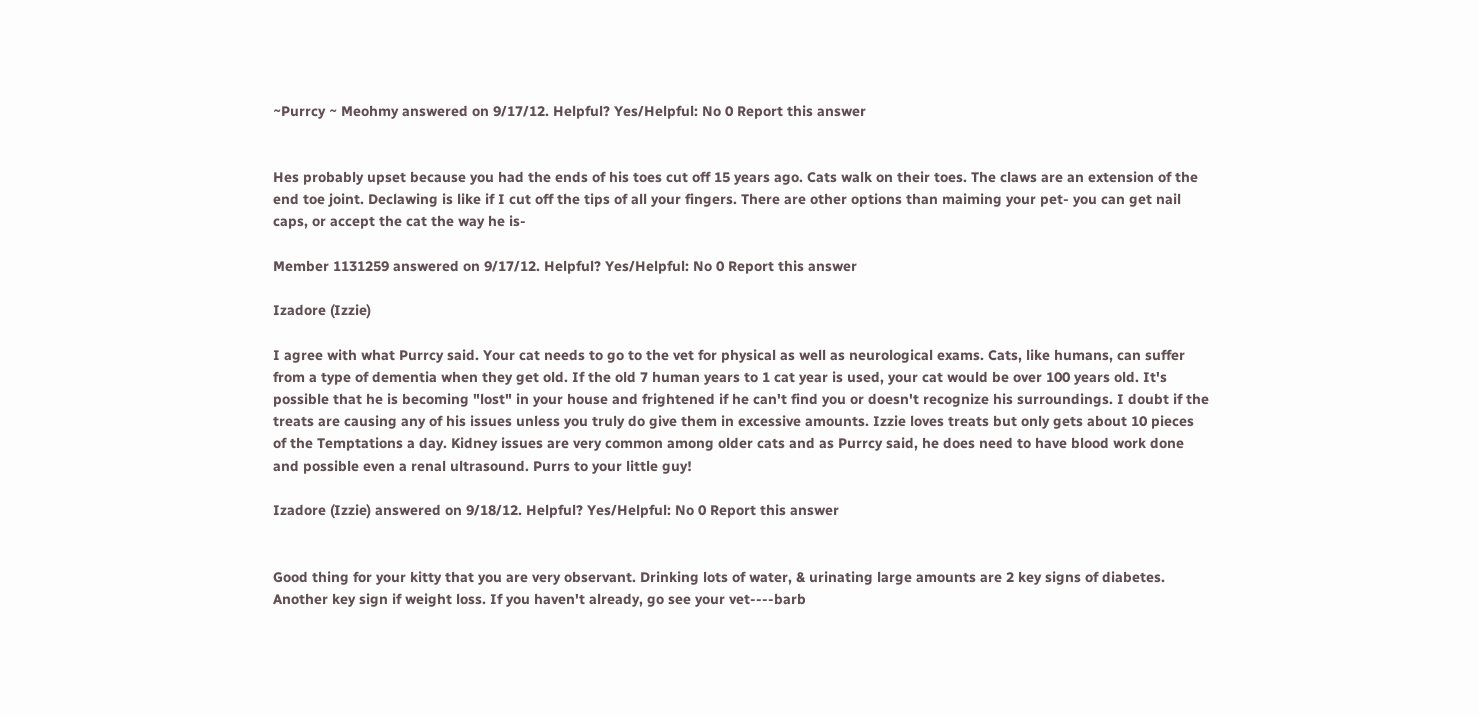~Purrcy ~ Meohmy answered on 9/17/12. Helpful? Yes/Helpful: No 0 Report this answer


Hes probably upset because you had the ends of his toes cut off 15 years ago. Cats walk on their toes. The claws are an extension of the end toe joint. Declawing is like if I cut off the tips of all your fingers. There are other options than maiming your pet- you can get nail caps, or accept the cat the way he is-

Member 1131259 answered on 9/17/12. Helpful? Yes/Helpful: No 0 Report this answer

Izadore (Izzie)

I agree with what Purrcy said. Your cat needs to go to the vet for physical as well as neurological exams. Cats, like humans, can suffer from a type of dementia when they get old. If the old 7 human years to 1 cat year is used, your cat would be over 100 years old. It's possible that he is becoming "lost" in your house and frightened if he can't find you or doesn't recognize his surroundings. I doubt if the treats are causing any of his issues unless you truly do give them in excessive amounts. Izzie loves treats but only gets about 10 pieces of the Temptations a day. Kidney issues are very common among older cats and as Purrcy said, he does need to have blood work done and possible even a renal ultrasound. Purrs to your little guy!

Izadore (Izzie) answered on 9/18/12. Helpful? Yes/Helpful: No 0 Report this answer


Good thing for your kitty that you are very observant. Drinking lots of water, & urinating large amounts are 2 key signs of diabetes. Another key sign if weight loss. If you haven't already, go see your vet----barb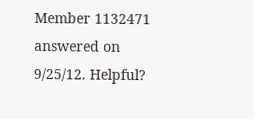Member 1132471 answered on 9/25/12. Helpful?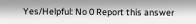Yes/Helpful: No 0 Report this answer